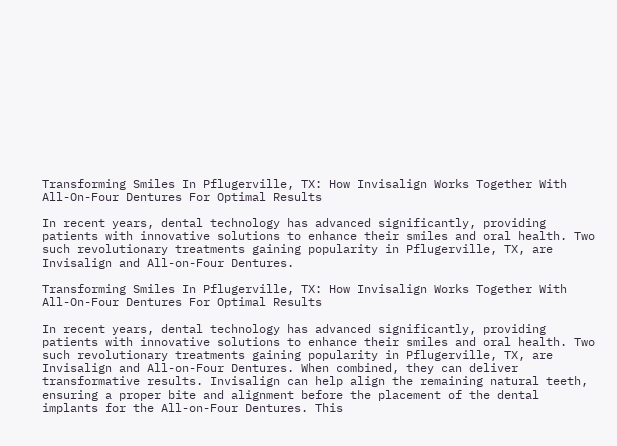Transforming Smiles In Pflugerville, TX: How Invisalign Works Together With All-On-Four Dentures For Optimal Results

In recent years, dental technology has advanced significantly, providing patients with innovative solutions to enhance their smiles and oral health. Two such revolutionary treatments gaining popularity in Pflugerville, TX, are Invisalign and All-on-Four Dentures.

Transforming Smiles In Pflugerville, TX: How Invisalign Works Together With All-On-Four Dentures For Optimal Results

In recent years, dental technology has advanced significantly, providing patients with innovative solutions to enhance their smiles and oral health. Two such revolutionary treatments gaining popularity in Pflugerville, TX, are Invisalign and All-on-Four Dentures. When combined, they can deliver transformative results. Invisalign can help align the remaining natural teeth, ensuring a proper bite and alignment before the placement of the dental implants for the All-on-Four Dentures. This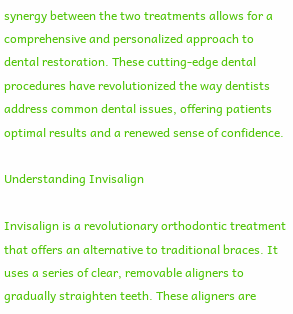synergy between the two treatments allows for a comprehensive and personalized approach to dental restoration. These cutting-edge dental procedures have revolutionized the way dentists address common dental issues, offering patients optimal results and a renewed sense of confidence.

Understanding Invisalign

Invisalign is a revolutionary orthodontic treatment that offers an alternative to traditional braces. It uses a series of clear, removable aligners to gradually straighten teeth. These aligners are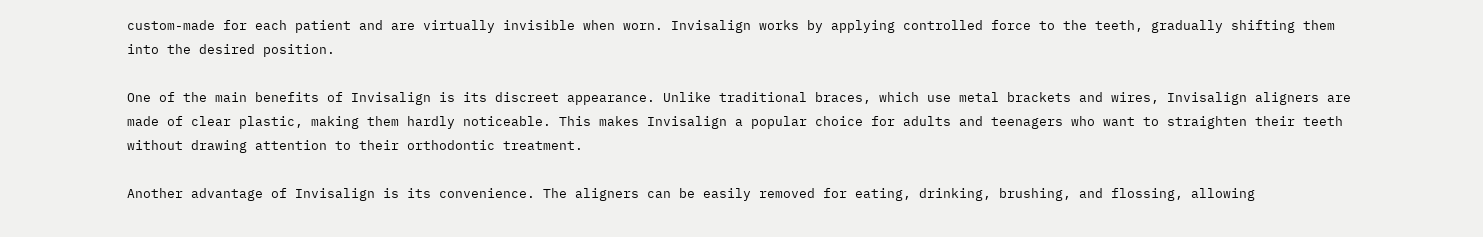custom-made for each patient and are virtually invisible when worn. Invisalign works by applying controlled force to the teeth, gradually shifting them into the desired position.

One of the main benefits of Invisalign is its discreet appearance. Unlike traditional braces, which use metal brackets and wires, Invisalign aligners are made of clear plastic, making them hardly noticeable. This makes Invisalign a popular choice for adults and teenagers who want to straighten their teeth without drawing attention to their orthodontic treatment.

Another advantage of Invisalign is its convenience. The aligners can be easily removed for eating, drinking, brushing, and flossing, allowing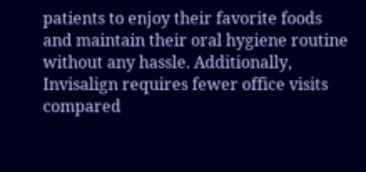patients to enjoy their favorite foods and maintain their oral hygiene routine without any hassle. Additionally, Invisalign requires fewer office visits compared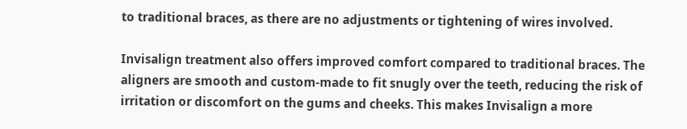to traditional braces, as there are no adjustments or tightening of wires involved.

Invisalign treatment also offers improved comfort compared to traditional braces. The aligners are smooth and custom-made to fit snugly over the teeth, reducing the risk of irritation or discomfort on the gums and cheeks. This makes Invisalign a more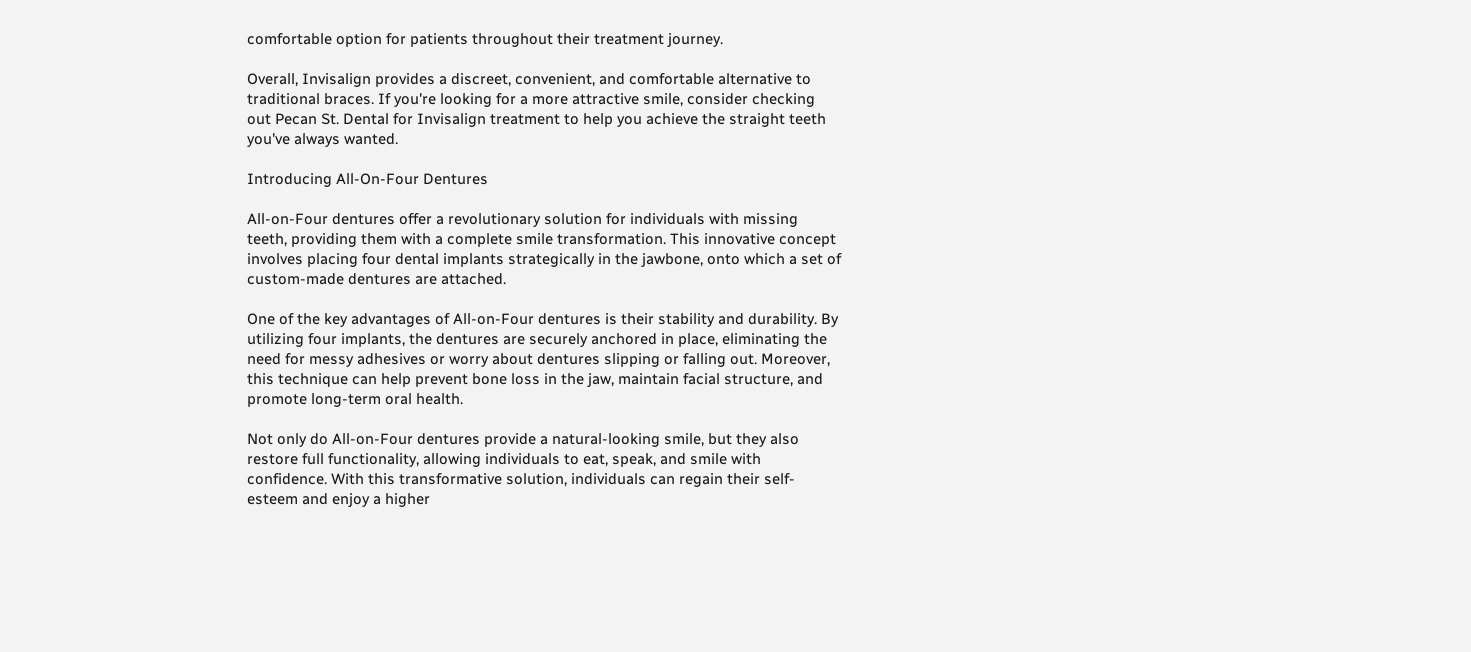comfortable option for patients throughout their treatment journey.

Overall, Invisalign provides a discreet, convenient, and comfortable alternative to traditional braces. If you're looking for a more attractive smile, consider checking out Pecan St. Dental for Invisalign treatment to help you achieve the straight teeth you've always wanted.

Introducing All-On-Four Dentures

All-on-Four dentures offer a revolutionary solution for individuals with missing teeth, providing them with a complete smile transformation. This innovative concept involves placing four dental implants strategically in the jawbone, onto which a set of custom-made dentures are attached.

One of the key advantages of All-on-Four dentures is their stability and durability. By utilizing four implants, the dentures are securely anchored in place, eliminating the need for messy adhesives or worry about dentures slipping or falling out. Moreover, this technique can help prevent bone loss in the jaw, maintain facial structure, and promote long-term oral health.

Not only do All-on-Four dentures provide a natural-looking smile, but they also restore full functionality, allowing individuals to eat, speak, and smile with confidence. With this transformative solution, individuals can regain their self-esteem and enjoy a higher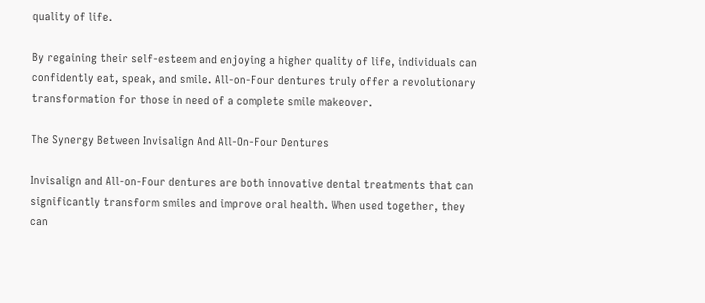quality of life.

By regaining their self-esteem and enjoying a higher quality of life, individuals can confidently eat, speak, and smile. All-on-Four dentures truly offer a revolutionary transformation for those in need of a complete smile makeover.

The Synergy Between Invisalign And All-On-Four Dentures

Invisalign and All-on-Four dentures are both innovative dental treatments that can significantly transform smiles and improve oral health. When used together, they can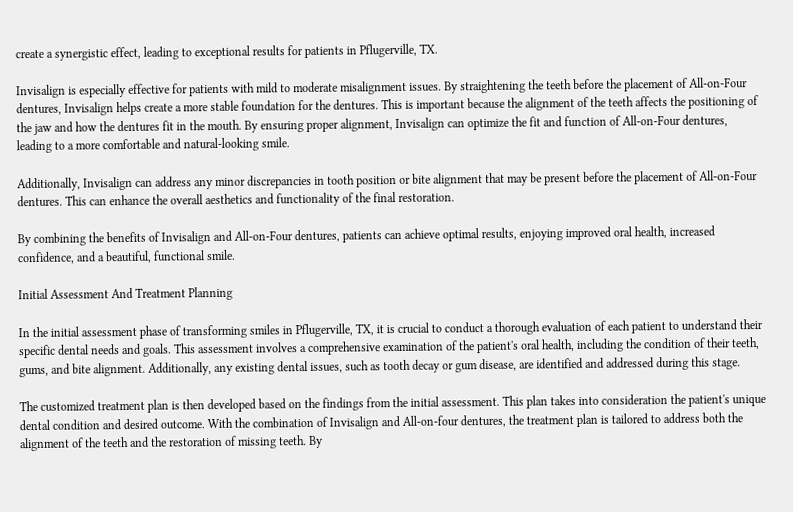create a synergistic effect, leading to exceptional results for patients in Pflugerville, TX.

Invisalign is especially effective for patients with mild to moderate misalignment issues. By straightening the teeth before the placement of All-on-Four dentures, Invisalign helps create a more stable foundation for the dentures. This is important because the alignment of the teeth affects the positioning of the jaw and how the dentures fit in the mouth. By ensuring proper alignment, Invisalign can optimize the fit and function of All-on-Four dentures, leading to a more comfortable and natural-looking smile.

Additionally, Invisalign can address any minor discrepancies in tooth position or bite alignment that may be present before the placement of All-on-Four dentures. This can enhance the overall aesthetics and functionality of the final restoration.

By combining the benefits of Invisalign and All-on-Four dentures, patients can achieve optimal results, enjoying improved oral health, increased confidence, and a beautiful, functional smile.

Initial Assessment And Treatment Planning

In the initial assessment phase of transforming smiles in Pflugerville, TX, it is crucial to conduct a thorough evaluation of each patient to understand their specific dental needs and goals. This assessment involves a comprehensive examination of the patient's oral health, including the condition of their teeth, gums, and bite alignment. Additionally, any existing dental issues, such as tooth decay or gum disease, are identified and addressed during this stage.

The customized treatment plan is then developed based on the findings from the initial assessment. This plan takes into consideration the patient's unique dental condition and desired outcome. With the combination of Invisalign and All-on-four dentures, the treatment plan is tailored to address both the alignment of the teeth and the restoration of missing teeth. By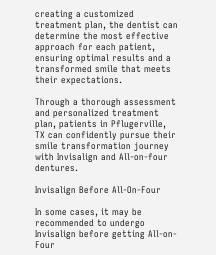creating a customized treatment plan, the dentist can determine the most effective approach for each patient, ensuring optimal results and a transformed smile that meets their expectations.

Through a thorough assessment and personalized treatment plan, patients in Pflugerville, TX can confidently pursue their smile transformation journey with Invisalign and All-on-four dentures.

Invisalign Before All-On-Four

In some cases, it may be recommended to undergo Invisalign before getting All-on-Four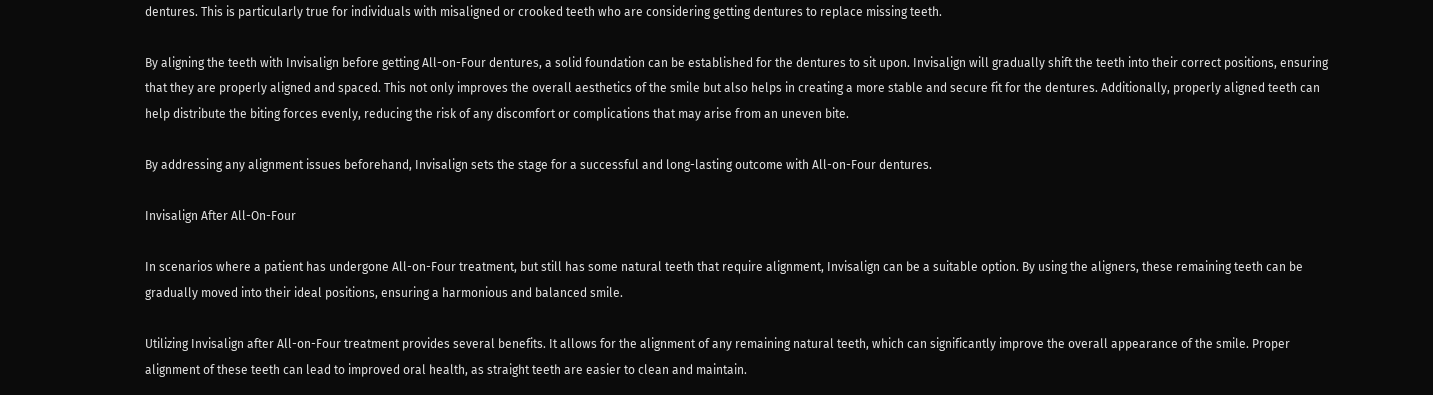dentures. This is particularly true for individuals with misaligned or crooked teeth who are considering getting dentures to replace missing teeth.

By aligning the teeth with Invisalign before getting All-on-Four dentures, a solid foundation can be established for the dentures to sit upon. Invisalign will gradually shift the teeth into their correct positions, ensuring that they are properly aligned and spaced. This not only improves the overall aesthetics of the smile but also helps in creating a more stable and secure fit for the dentures. Additionally, properly aligned teeth can help distribute the biting forces evenly, reducing the risk of any discomfort or complications that may arise from an uneven bite.

By addressing any alignment issues beforehand, Invisalign sets the stage for a successful and long-lasting outcome with All-on-Four dentures.

Invisalign After All-On-Four

In scenarios where a patient has undergone All-on-Four treatment, but still has some natural teeth that require alignment, Invisalign can be a suitable option. By using the aligners, these remaining teeth can be gradually moved into their ideal positions, ensuring a harmonious and balanced smile.

Utilizing Invisalign after All-on-Four treatment provides several benefits. It allows for the alignment of any remaining natural teeth, which can significantly improve the overall appearance of the smile. Proper alignment of these teeth can lead to improved oral health, as straight teeth are easier to clean and maintain.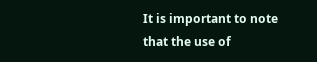It is important to note that the use of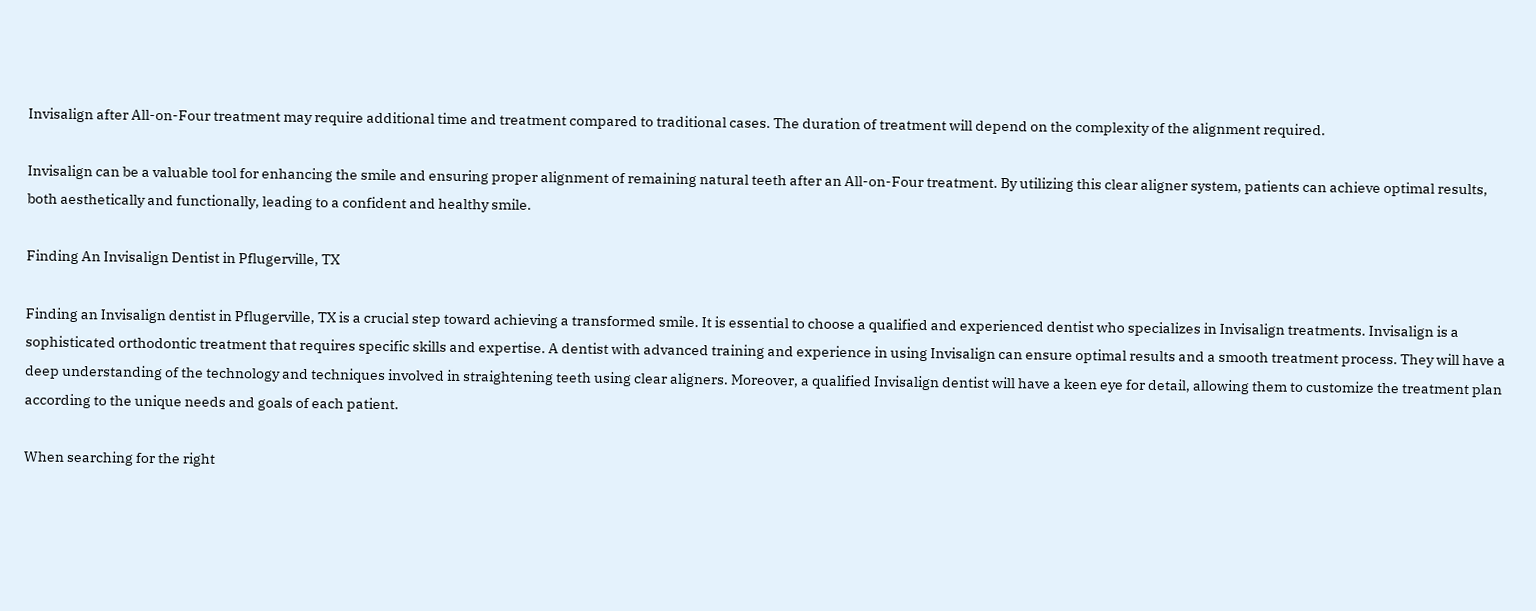Invisalign after All-on-Four treatment may require additional time and treatment compared to traditional cases. The duration of treatment will depend on the complexity of the alignment required.

Invisalign can be a valuable tool for enhancing the smile and ensuring proper alignment of remaining natural teeth after an All-on-Four treatment. By utilizing this clear aligner system, patients can achieve optimal results, both aesthetically and functionally, leading to a confident and healthy smile.

Finding An Invisalign Dentist in Pflugerville, TX

Finding an Invisalign dentist in Pflugerville, TX is a crucial step toward achieving a transformed smile. It is essential to choose a qualified and experienced dentist who specializes in Invisalign treatments. Invisalign is a sophisticated orthodontic treatment that requires specific skills and expertise. A dentist with advanced training and experience in using Invisalign can ensure optimal results and a smooth treatment process. They will have a deep understanding of the technology and techniques involved in straightening teeth using clear aligners. Moreover, a qualified Invisalign dentist will have a keen eye for detail, allowing them to customize the treatment plan according to the unique needs and goals of each patient.

When searching for the right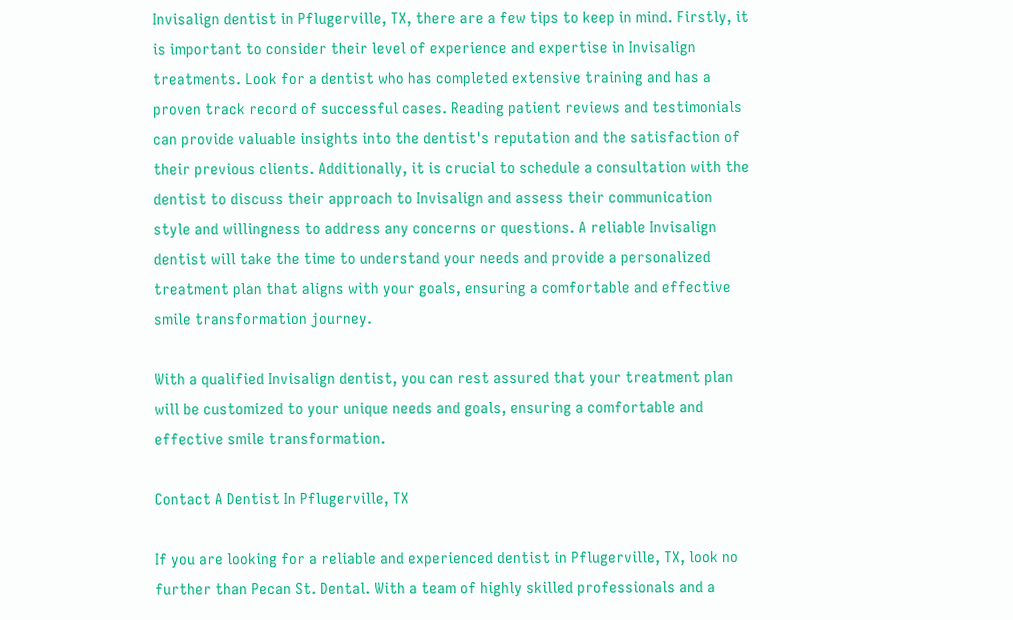Invisalign dentist in Pflugerville, TX, there are a few tips to keep in mind. Firstly, it is important to consider their level of experience and expertise in Invisalign treatments. Look for a dentist who has completed extensive training and has a proven track record of successful cases. Reading patient reviews and testimonials can provide valuable insights into the dentist's reputation and the satisfaction of their previous clients. Additionally, it is crucial to schedule a consultation with the dentist to discuss their approach to Invisalign and assess their communication style and willingness to address any concerns or questions. A reliable Invisalign dentist will take the time to understand your needs and provide a personalized treatment plan that aligns with your goals, ensuring a comfortable and effective smile transformation journey.

With a qualified Invisalign dentist, you can rest assured that your treatment plan will be customized to your unique needs and goals, ensuring a comfortable and effective smile transformation.

Contact A Dentist In Pflugerville, TX

If you are looking for a reliable and experienced dentist in Pflugerville, TX, look no further than Pecan St. Dental. With a team of highly skilled professionals and a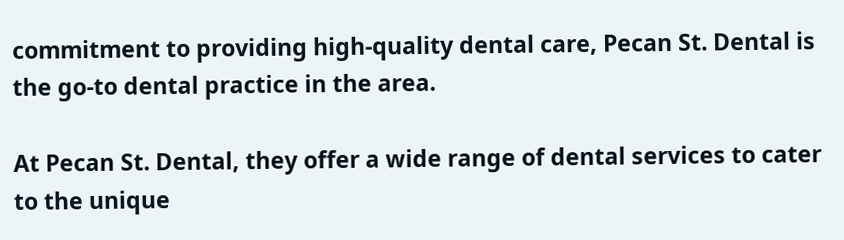commitment to providing high-quality dental care, Pecan St. Dental is the go-to dental practice in the area.

At Pecan St. Dental, they offer a wide range of dental services to cater to the unique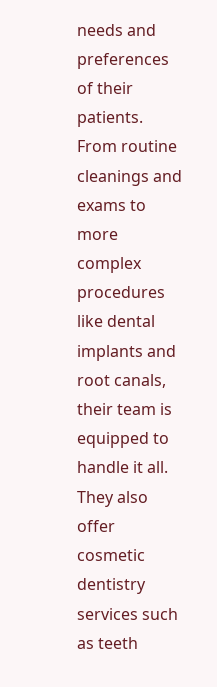needs and preferences of their patients. From routine cleanings and exams to more complex procedures like dental implants and root canals, their team is equipped to handle it all. They also offer cosmetic dentistry services such as teeth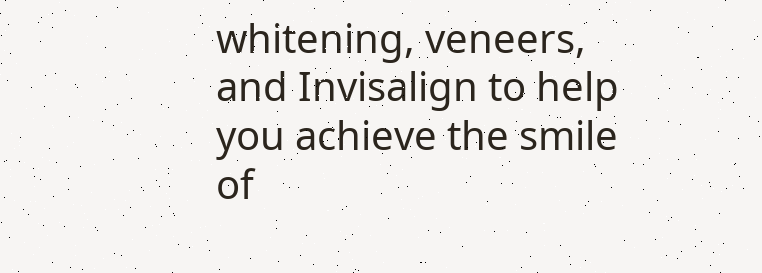whitening, veneers, and Invisalign to help you achieve the smile of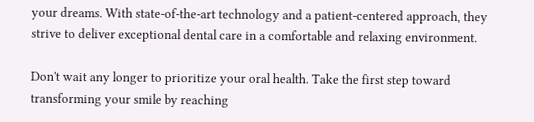your dreams. With state-of-the-art technology and a patient-centered approach, they strive to deliver exceptional dental care in a comfortable and relaxing environment.

Don't wait any longer to prioritize your oral health. Take the first step toward transforming your smile by reaching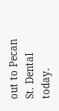out to Pecan St. Dental today.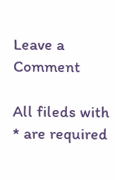Leave a Comment

All fileds with * are required